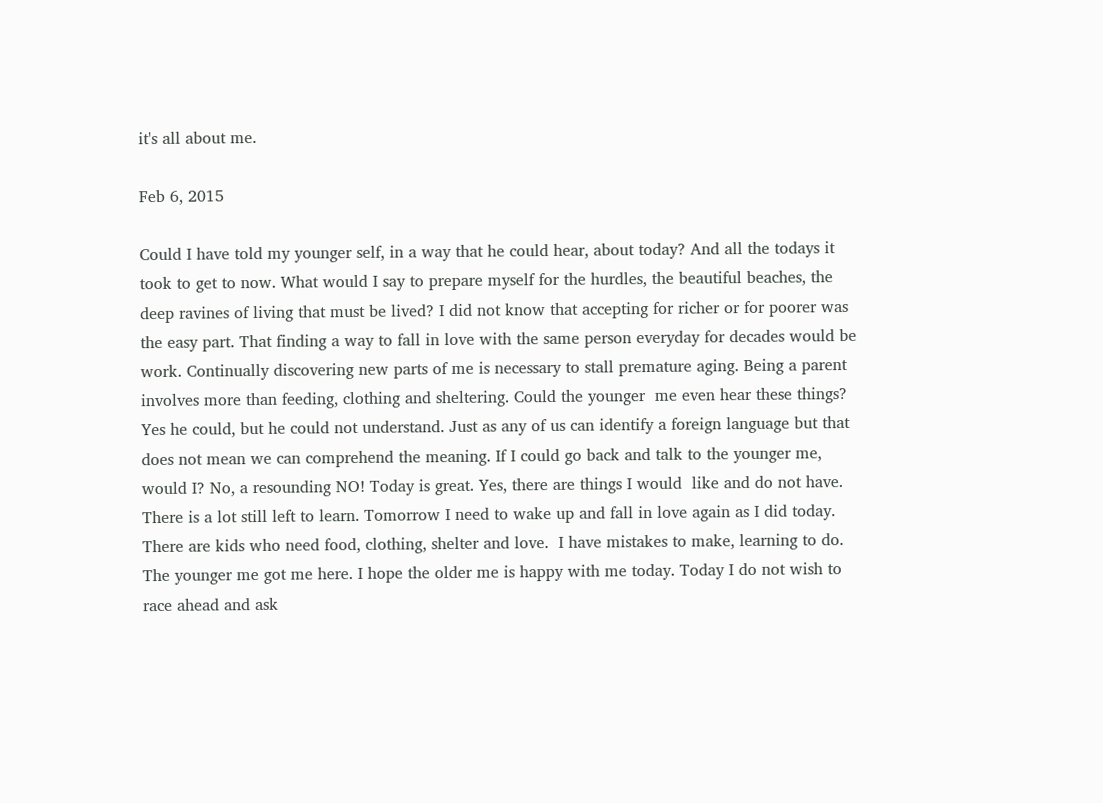it's all about me.

Feb 6, 2015

Could I have told my younger self, in a way that he could hear, about today? And all the todays it took to get to now. What would I say to prepare myself for the hurdles, the beautiful beaches, the deep ravines of living that must be lived? I did not know that accepting for richer or for poorer was the easy part. That finding a way to fall in love with the same person everyday for decades would be work. Continually discovering new parts of me is necessary to stall premature aging. Being a parent involves more than feeding, clothing and sheltering. Could the younger  me even hear these things? Yes he could, but he could not understand. Just as any of us can identify a foreign language but that does not mean we can comprehend the meaning. If I could go back and talk to the younger me, would I? No, a resounding NO! Today is great. Yes, there are things I would  like and do not have. There is a lot still left to learn. Tomorrow I need to wake up and fall in love again as I did today. There are kids who need food, clothing, shelter and love.  I have mistakes to make, learning to do. The younger me got me here. I hope the older me is happy with me today. Today I do not wish to race ahead and ask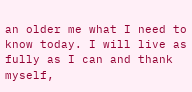an older me what I need to know today. I will live as fully as I can and thank myself,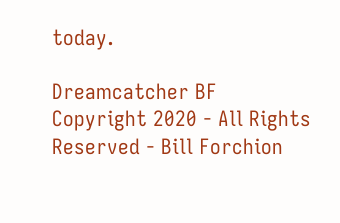today.

Dreamcatcher BF
Copyright 2020 - All Rights Reserved - Bill Forchion